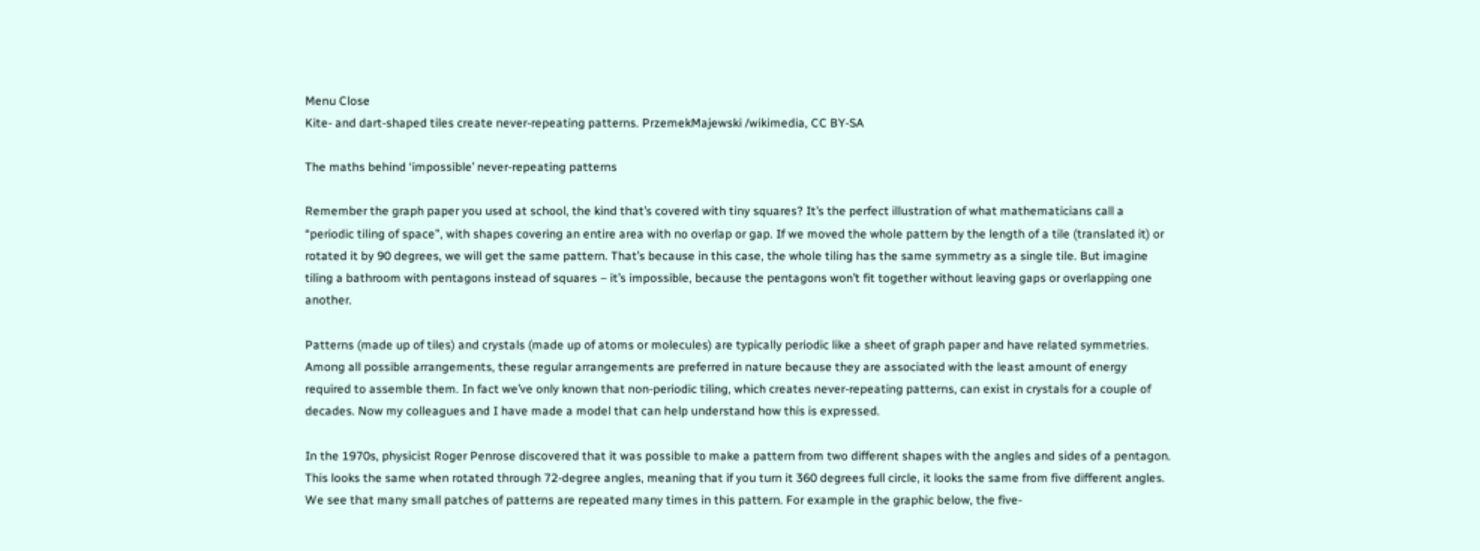Menu Close
Kite- and dart-shaped tiles create never-repeating patterns. PrzemekMajewski /wikimedia, CC BY-SA

The maths behind ‘impossible’ never-repeating patterns

Remember the graph paper you used at school, the kind that’s covered with tiny squares? It’s the perfect illustration of what mathematicians call a “periodic tiling of space”, with shapes covering an entire area with no overlap or gap. If we moved the whole pattern by the length of a tile (translated it) or rotated it by 90 degrees, we will get the same pattern. That’s because in this case, the whole tiling has the same symmetry as a single tile. But imagine tiling a bathroom with pentagons instead of squares – it’s impossible, because the pentagons won’t fit together without leaving gaps or overlapping one another.

Patterns (made up of tiles) and crystals (made up of atoms or molecules) are typically periodic like a sheet of graph paper and have related symmetries. Among all possible arrangements, these regular arrangements are preferred in nature because they are associated with the least amount of energy required to assemble them. In fact we’ve only known that non-periodic tiling, which creates never-repeating patterns, can exist in crystals for a couple of decades. Now my colleagues and I have made a model that can help understand how this is expressed.

In the 1970s, physicist Roger Penrose discovered that it was possible to make a pattern from two different shapes with the angles and sides of a pentagon. This looks the same when rotated through 72-degree angles, meaning that if you turn it 360 degrees full circle, it looks the same from five different angles. We see that many small patches of patterns are repeated many times in this pattern. For example in the graphic below, the five-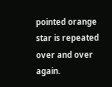pointed orange star is repeated over and over again.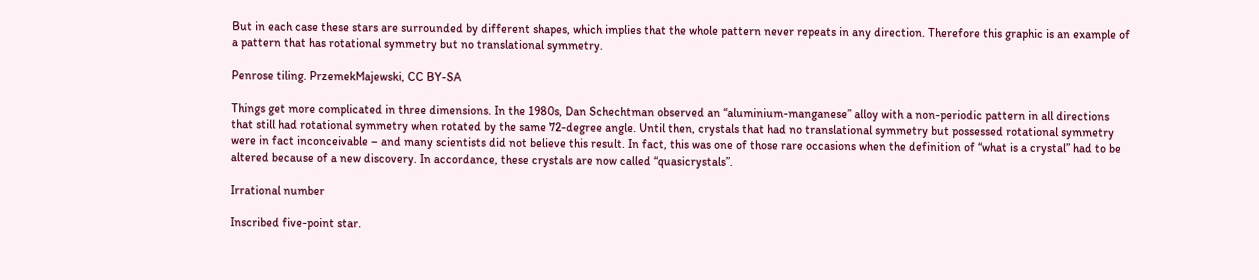But in each case these stars are surrounded by different shapes, which implies that the whole pattern never repeats in any direction. Therefore this graphic is an example of a pattern that has rotational symmetry but no translational symmetry.

Penrose tiling. PrzemekMajewski, CC BY-SA

Things get more complicated in three dimensions. In the 1980s, Dan Schechtman observed an “aluminium-manganese” alloy with a non-periodic pattern in all directions that still had rotational symmetry when rotated by the same 72-degree angle. Until then, crystals that had no translational symmetry but possessed rotational symmetry were in fact inconceivable – and many scientists did not believe this result. In fact, this was one of those rare occasions when the definition of “what is a crystal” had to be altered because of a new discovery. In accordance, these crystals are now called “quasicrystals”.

Irrational number

Inscribed five-point star.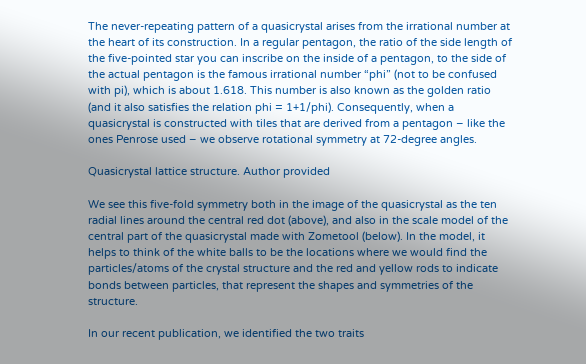The never-repeating pattern of a quasicrystal arises from the irrational number at the heart of its construction. In a regular pentagon, the ratio of the side length of the five-pointed star you can inscribe on the inside of a pentagon, to the side of the actual pentagon is the famous irrational number “phi” (not to be confused with pi), which is about 1.618. This number is also known as the golden ratio (and it also satisfies the relation phi = 1+1/phi). Consequently, when a quasicrystal is constructed with tiles that are derived from a pentagon – like the ones Penrose used – we observe rotational symmetry at 72-degree angles.

Quasicrystal lattice structure. Author provided

We see this five-fold symmetry both in the image of the quasicrystal as the ten radial lines around the central red dot (above), and also in the scale model of the central part of the quasicrystal made with Zometool (below). In the model, it helps to think of the white balls to be the locations where we would find the particles/atoms of the crystal structure and the red and yellow rods to indicate bonds between particles, that represent the shapes and symmetries of the structure.

In our recent publication, we identified the two traits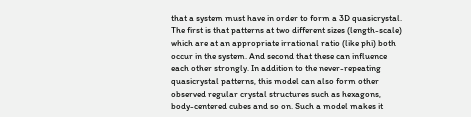that a system must have in order to form a 3D quasicrystal. The first is that patterns at two different sizes (length-scale) which are at an appropriate irrational ratio (like phi) both occur in the system. And second that these can influence each other strongly. In addition to the never-repeating quasicrystal patterns, this model can also form other observed regular crystal structures such as hexagons, body-centered cubes and so on. Such a model makes it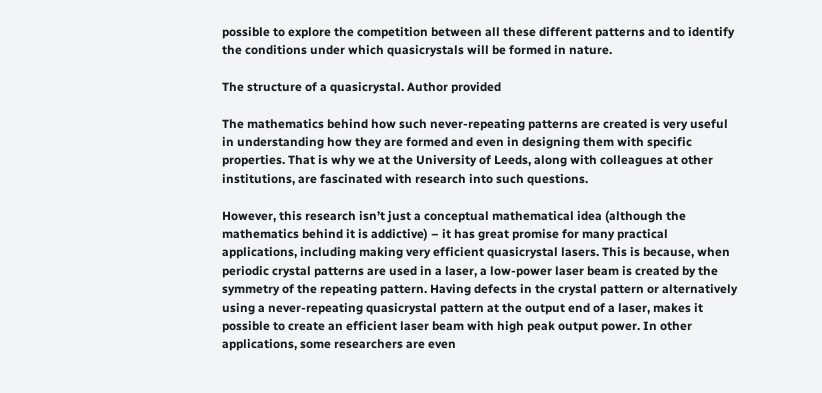possible to explore the competition between all these different patterns and to identify the conditions under which quasicrystals will be formed in nature.

The structure of a quasicrystal. Author provided

The mathematics behind how such never-repeating patterns are created is very useful in understanding how they are formed and even in designing them with specific properties. That is why we at the University of Leeds, along with colleagues at other institutions, are fascinated with research into such questions.

However, this research isn’t just a conceptual mathematical idea (although the mathematics behind it is addictive) – it has great promise for many practical applications, including making very efficient quasicrystal lasers. This is because, when periodic crystal patterns are used in a laser, a low-power laser beam is created by the symmetry of the repeating pattern. Having defects in the crystal pattern or alternatively using a never-repeating quasicrystal pattern at the output end of a laser, makes it possible to create an efficient laser beam with high peak output power. In other applications, some researchers are even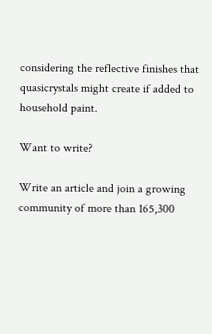considering the reflective finishes that quasicrystals might create if added to household paint.

Want to write?

Write an article and join a growing community of more than 165,300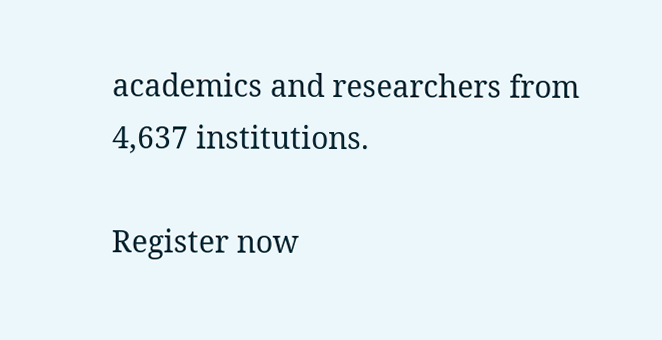academics and researchers from 4,637 institutions.

Register now